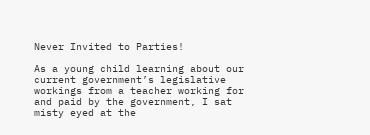Never Invited to Parties!

As a young child learning about our current government’s legislative workings from a teacher working for and paid by the government, I sat misty eyed at the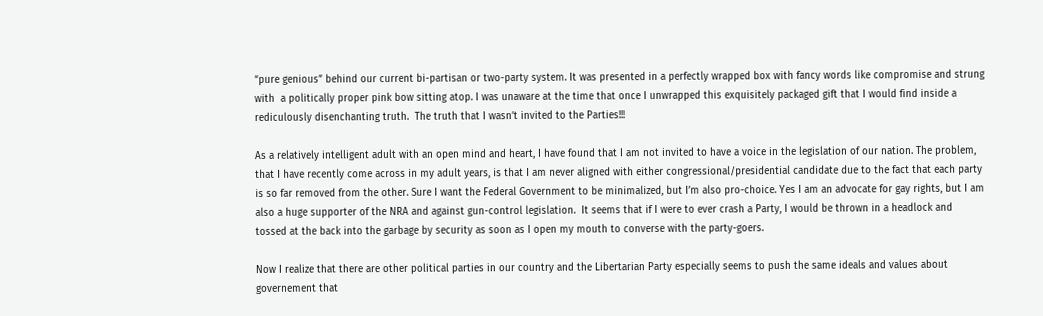“pure genious” behind our current bi-partisan or two-party system. It was presented in a perfectly wrapped box with fancy words like compromise and strung with  a politically proper pink bow sitting atop. I was unaware at the time that once I unwrapped this exquisitely packaged gift that I would find inside a rediculously disenchanting truth.  The truth that I wasn’t invited to the Parties!!!

As a relatively intelligent adult with an open mind and heart, I have found that I am not invited to have a voice in the legislation of our nation. The problem, that I have recently come across in my adult years, is that I am never aligned with either congressional/presidential candidate due to the fact that each party is so far removed from the other. Sure I want the Federal Government to be minimalized, but I’m also pro-choice. Yes I am an advocate for gay rights, but I am also a huge supporter of the NRA and against gun-control legislation.  It seems that if I were to ever crash a Party, I would be thrown in a headlock and tossed at the back into the garbage by security as soon as I open my mouth to converse with the party-goers.

Now I realize that there are other political parties in our country and the Libertarian Party especially seems to push the same ideals and values about governement that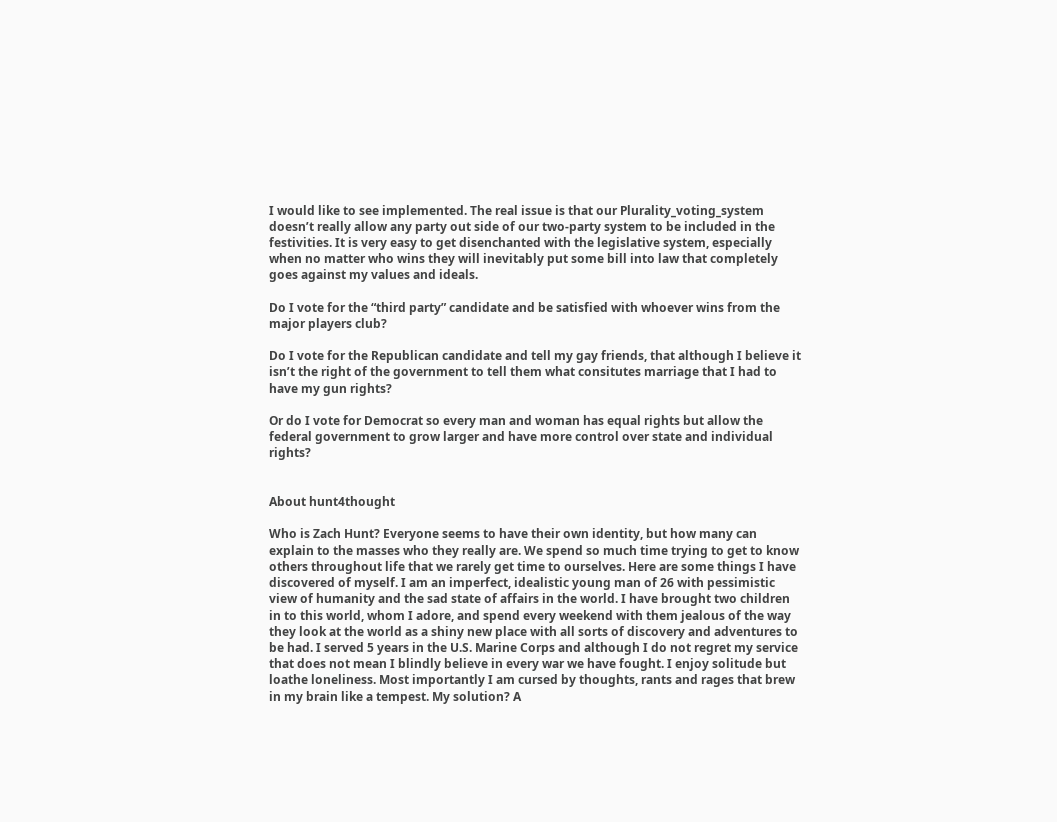I would like to see implemented. The real issue is that our Plurality_voting_system doesn’t really allow any party out side of our two-party system to be included in the festivities. It is very easy to get disenchanted with the legislative system, especially when no matter who wins they will inevitably put some bill into law that completely goes against my values and ideals.

Do I vote for the “third party” candidate and be satisfied with whoever wins from the major players club?

Do I vote for the Republican candidate and tell my gay friends, that although I believe it isn’t the right of the government to tell them what consitutes marriage that I had to have my gun rights?

Or do I vote for Democrat so every man and woman has equal rights but allow the federal government to grow larger and have more control over state and individual rights?


About hunt4thought

Who is Zach Hunt? Everyone seems to have their own identity, but how many can explain to the masses who they really are. We spend so much time trying to get to know others throughout life that we rarely get time to ourselves. Here are some things I have discovered of myself. I am an imperfect, idealistic young man of 26 with pessimistic view of humanity and the sad state of affairs in the world. I have brought two children in to this world, whom I adore, and spend every weekend with them jealous of the way they look at the world as a shiny new place with all sorts of discovery and adventures to be had. I served 5 years in the U.S. Marine Corps and although I do not regret my service that does not mean I blindly believe in every war we have fought. I enjoy solitude but loathe loneliness. Most importantly I am cursed by thoughts, rants and rages that brew in my brain like a tempest. My solution? A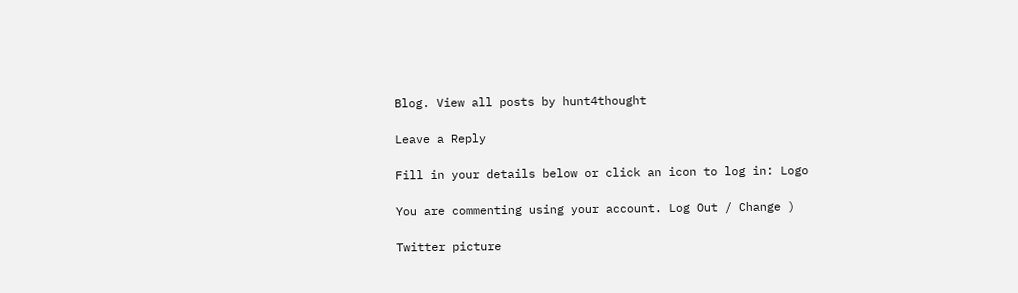Blog. View all posts by hunt4thought

Leave a Reply

Fill in your details below or click an icon to log in: Logo

You are commenting using your account. Log Out / Change )

Twitter picture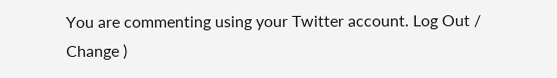You are commenting using your Twitter account. Log Out / Change )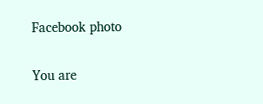Facebook photo

You are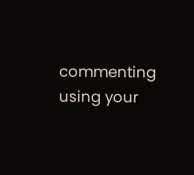commenting using your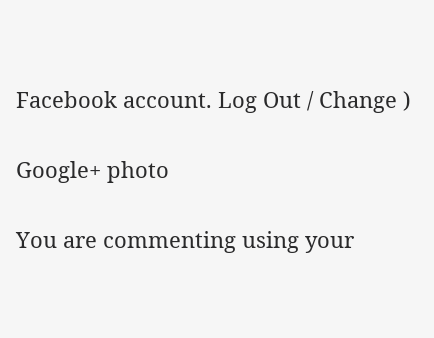Facebook account. Log Out / Change )

Google+ photo

You are commenting using your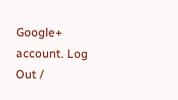Google+ account. Log Out /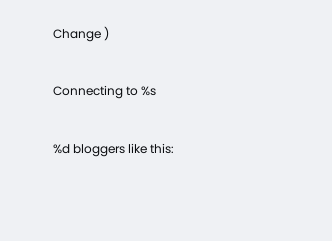Change )

Connecting to %s

%d bloggers like this: